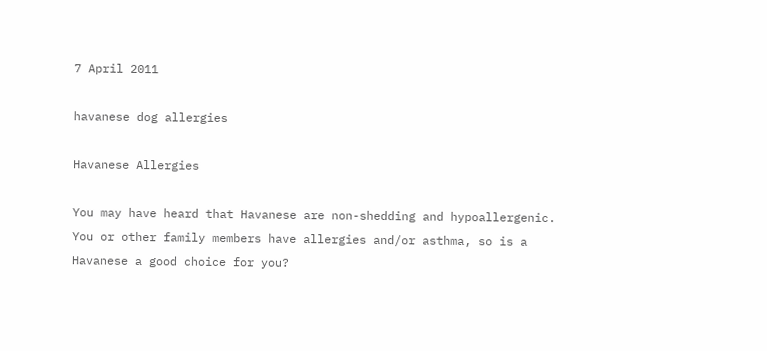7 April 2011

havanese dog allergies

Havanese Allergies

You may have heard that Havanese are non-shedding and hypoallergenic. You or other family members have allergies and/or asthma, so is a Havanese a good choice for you?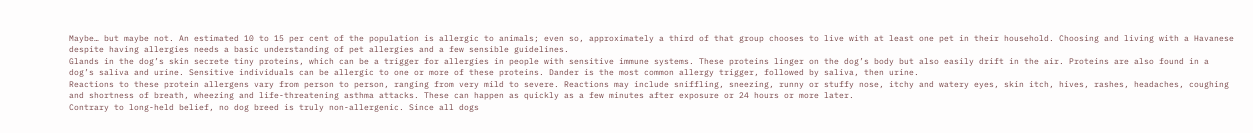Maybe… but maybe not. An estimated 10 to 15 per cent of the population is allergic to animals; even so, approximately a third of that group chooses to live with at least one pet in their household. Choosing and living with a Havanese despite having allergies needs a basic understanding of pet allergies and a few sensible guidelines.
Glands in the dog’s skin secrete tiny proteins, which can be a trigger for allergies in people with sensitive immune systems. These proteins linger on the dog’s body but also easily drift in the air. Proteins are also found in a dog’s saliva and urine. Sensitive individuals can be allergic to one or more of these proteins. Dander is the most common allergy trigger, followed by saliva, then urine.
Reactions to these protein allergens vary from person to person, ranging from very mild to severe. Reactions may include sniffling, sneezing, runny or stuffy nose, itchy and watery eyes, skin itch, hives, rashes, headaches, coughing and shortness of breath, wheezing and life-threatening asthma attacks. These can happen as quickly as a few minutes after exposure or 24 hours or more later.
Contrary to long-held belief, no dog breed is truly non-allergenic. Since all dogs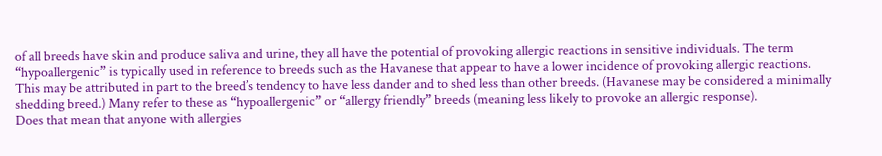of all breeds have skin and produce saliva and urine, they all have the potential of provoking allergic reactions in sensitive individuals. The term “hypoallergenic” is typically used in reference to breeds such as the Havanese that appear to have a lower incidence of provoking allergic reactions. This may be attributed in part to the breed’s tendency to have less dander and to shed less than other breeds. (Havanese may be considered a minimally shedding breed.) Many refer to these as “hypoallergenic” or “allergy friendly” breeds (meaning less likely to provoke an allergic response).
Does that mean that anyone with allergies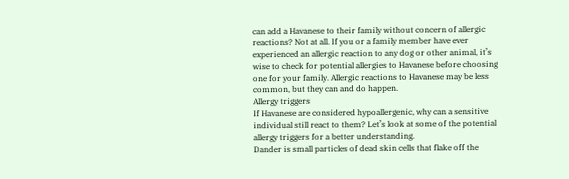can add a Havanese to their family without concern of allergic reactions? Not at all. If you or a family member have ever experienced an allergic reaction to any dog or other animal, it’s wise to check for potential allergies to Havanese before choosing one for your family. Allergic reactions to Havanese may be less common, but they can and do happen.
Allergy triggers
If Havanese are considered hypoallergenic, why can a sensitive individual still react to them? Let’s look at some of the potential allergy triggers for a better understanding.
Dander is small particles of dead skin cells that flake off the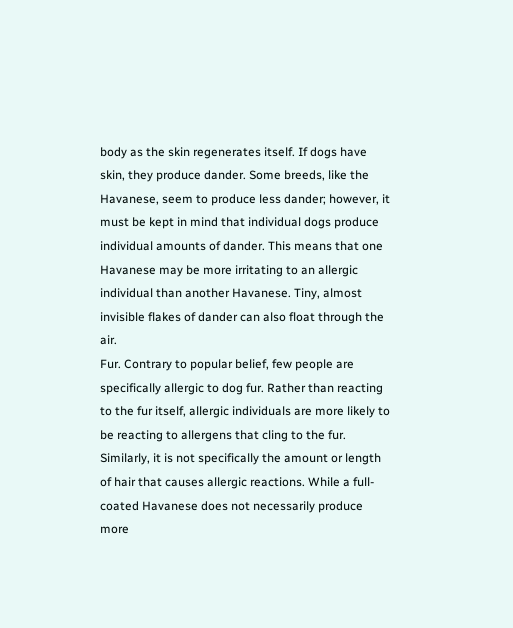body as the skin regenerates itself. If dogs have skin, they produce dander. Some breeds, like the Havanese, seem to produce less dander; however, it must be kept in mind that individual dogs produce individual amounts of dander. This means that one Havanese may be more irritating to an allergic individual than another Havanese. Tiny, almost invisible flakes of dander can also float through the air.
Fur. Contrary to popular belief, few people are specifically allergic to dog fur. Rather than reacting to the fur itself, allergic individuals are more likely to be reacting to allergens that cling to the fur. Similarly, it is not specifically the amount or length of hair that causes allergic reactions. While a full-coated Havanese does not necessarily produce more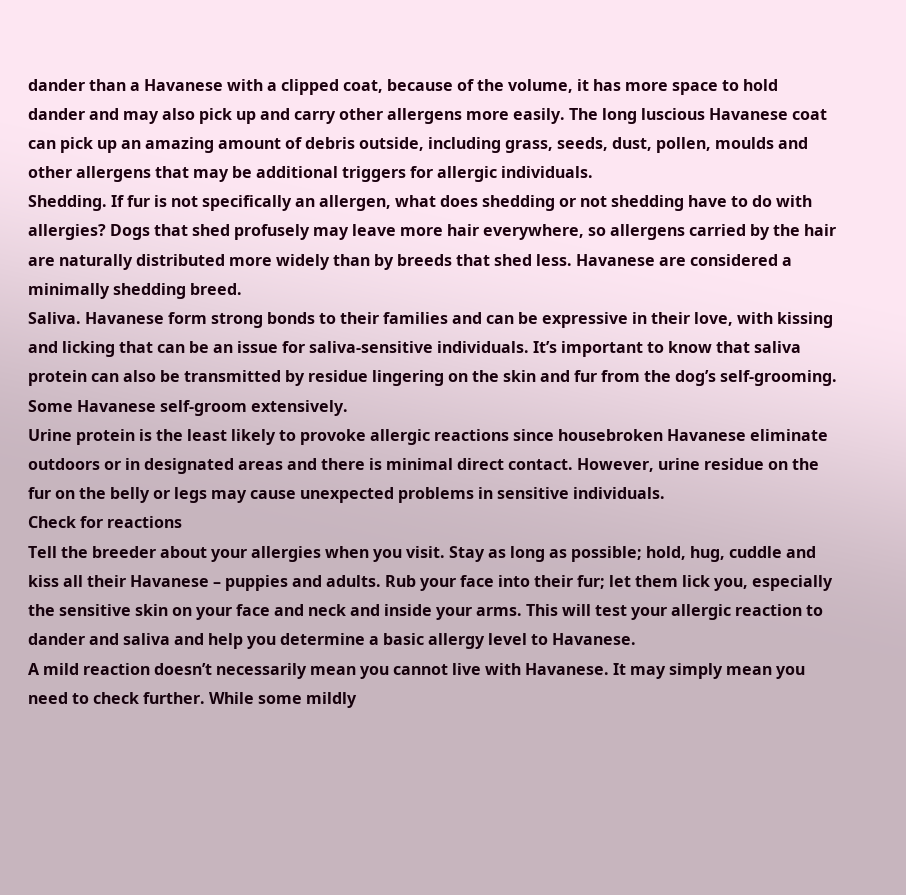dander than a Havanese with a clipped coat, because of the volume, it has more space to hold dander and may also pick up and carry other allergens more easily. The long luscious Havanese coat can pick up an amazing amount of debris outside, including grass, seeds, dust, pollen, moulds and other allergens that may be additional triggers for allergic individuals.
Shedding. If fur is not specifically an allergen, what does shedding or not shedding have to do with allergies? Dogs that shed profusely may leave more hair everywhere, so allergens carried by the hair are naturally distributed more widely than by breeds that shed less. Havanese are considered a minimally shedding breed.
Saliva. Havanese form strong bonds to their families and can be expressive in their love, with kissing and licking that can be an issue for saliva-sensitive individuals. It’s important to know that saliva protein can also be transmitted by residue lingering on the skin and fur from the dog’s self-grooming. Some Havanese self-groom extensively.
Urine protein is the least likely to provoke allergic reactions since housebroken Havanese eliminate outdoors or in designated areas and there is minimal direct contact. However, urine residue on the fur on the belly or legs may cause unexpected problems in sensitive individuals.
Check for reactions
Tell the breeder about your allergies when you visit. Stay as long as possible; hold, hug, cuddle and kiss all their Havanese – puppies and adults. Rub your face into their fur; let them lick you, especially the sensitive skin on your face and neck and inside your arms. This will test your allergic reaction to dander and saliva and help you determine a basic allergy level to Havanese.
A mild reaction doesn’t necessarily mean you cannot live with Havanese. It may simply mean you need to check further. While some mildly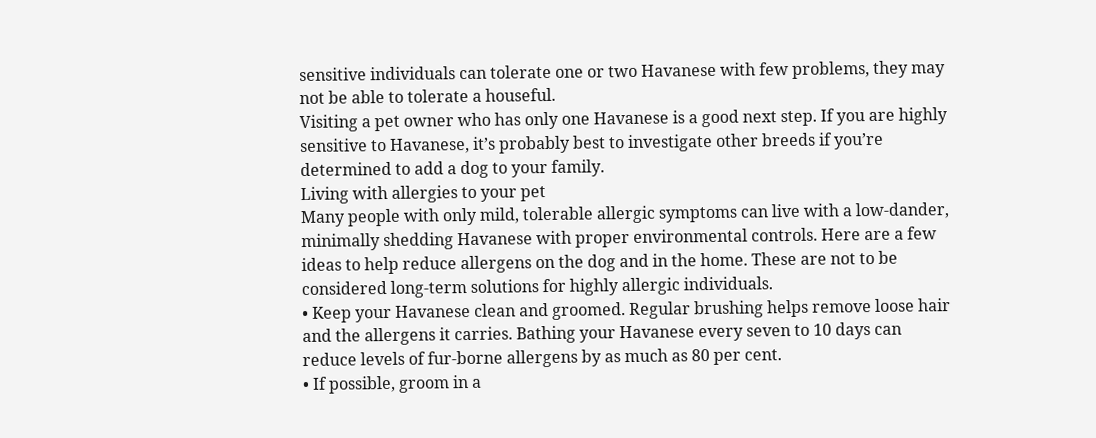sensitive individuals can tolerate one or two Havanese with few problems, they may not be able to tolerate a houseful.
Visiting a pet owner who has only one Havanese is a good next step. If you are highly sensitive to Havanese, it’s probably best to investigate other breeds if you’re determined to add a dog to your family.
Living with allergies to your pet
Many people with only mild, tolerable allergic symptoms can live with a low-dander, minimally shedding Havanese with proper environmental controls. Here are a few ideas to help reduce allergens on the dog and in the home. These are not to be considered long-term solutions for highly allergic individuals.
• Keep your Havanese clean and groomed. Regular brushing helps remove loose hair and the allergens it carries. Bathing your Havanese every seven to 10 days can reduce levels of fur-borne allergens by as much as 80 per cent.
• If possible, groom in a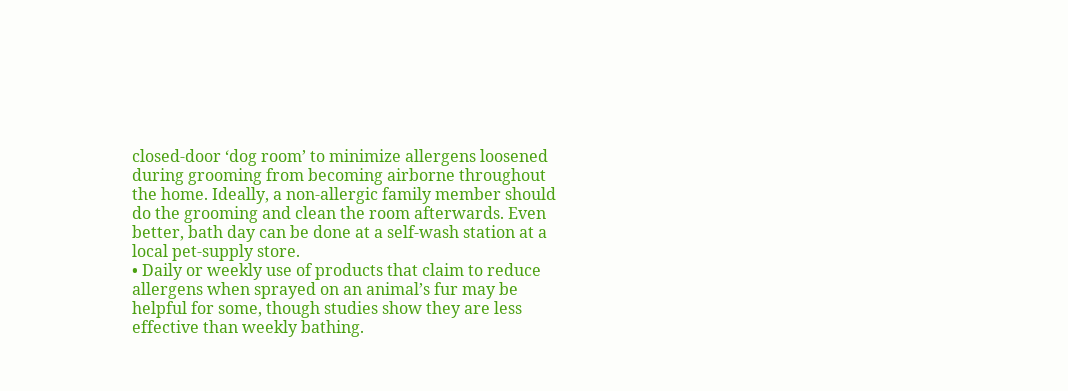closed-door ‘dog room’ to minimize allergens loosened during grooming from becoming airborne throughout the home. Ideally, a non-allergic family member should do the grooming and clean the room afterwards. Even better, bath day can be done at a self-wash station at a local pet-supply store.
• Daily or weekly use of products that claim to reduce allergens when sprayed on an animal’s fur may be helpful for some, though studies show they are less effective than weekly bathing.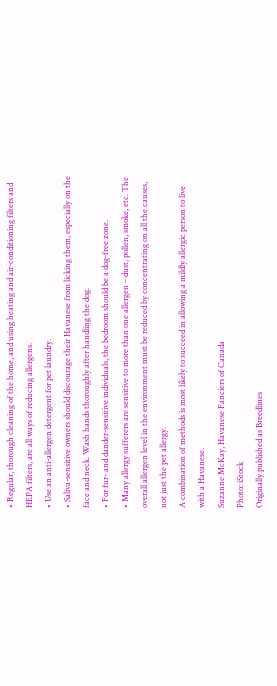• Regular, thorough cleaning of the home, and using heating and air-conditioning filters and HEPA filters, are all ways of reducing allergens.
• Use an anti-allergen detergent for pet laundry.
• Saliva-sensitive owners should discourage their Havanese from licking them, especially on the face and neck. Wash hands thoroughly after handling the dog.
• For fur- and dander-sensitive individuals, the bedroom should be a dog-free zone.
• Many allergy sufferers are sensitive to more than one allergen – dust, pollen, smoke, etc. The overall allergen level in the environment must be reduced by concentrating on all the causes, not just the pet allergy.
A combination of methods is most likely to succeed in allowing a mildly allergic person to live with a Havanese.
Suzanne McKay, Havanese Fanciers of Canada
Photo: iStock
Originally published as Breedlines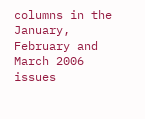columns in the January, February and March 2006 issues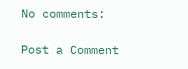No comments:

Post a Comment